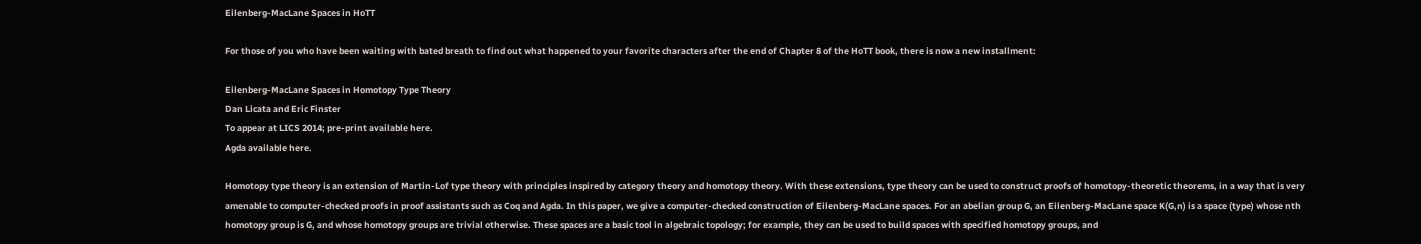Eilenberg-MacLane Spaces in HoTT

For those of you who have been waiting with bated breath to find out what happened to your favorite characters after the end of Chapter 8 of the HoTT book, there is now a new installment:

Eilenberg-MacLane Spaces in Homotopy Type Theory
Dan Licata and Eric Finster
To appear at LICS 2014; pre-print available here.
Agda available here.

Homotopy type theory is an extension of Martin-Lof type theory with principles inspired by category theory and homotopy theory. With these extensions, type theory can be used to construct proofs of homotopy-theoretic theorems, in a way that is very amenable to computer-checked proofs in proof assistants such as Coq and Agda. In this paper, we give a computer-checked construction of Eilenberg-MacLane spaces. For an abelian group G, an Eilenberg-MacLane space K(G,n) is a space (type) whose nth homotopy group is G, and whose homotopy groups are trivial otherwise. These spaces are a basic tool in algebraic topology; for example, they can be used to build spaces with specified homotopy groups, and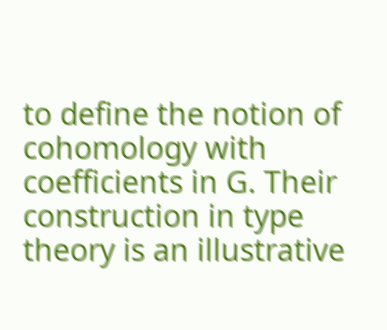to define the notion of cohomology with coefficients in G. Their construction in type theory is an illustrative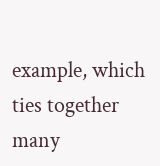example, which ties together many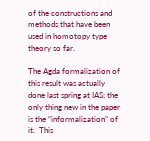of the constructions and methods that have been used in homotopy type theory so far.

The Agda formalization of this result was actually done last spring at IAS; the only thing new in the paper is the “informalization” of it.  This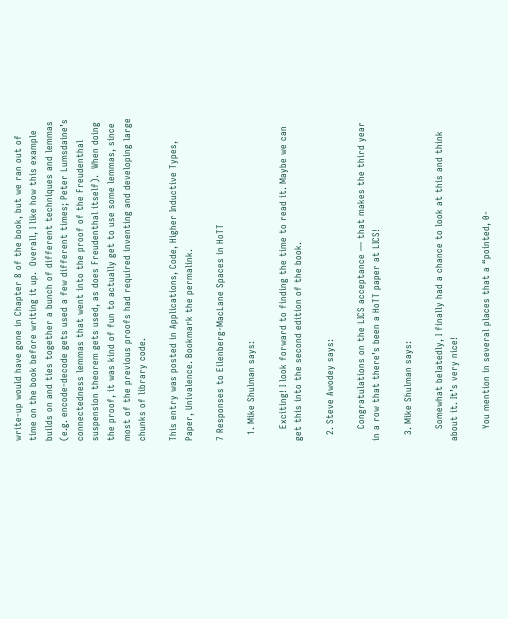write-up would have gone in Chapter 8 of the book, but we ran out of time on the book before writing it up.  Overall, I like how this example builds on and ties together a bunch of different techniques and lemmas (e.g. encode-decode gets used a few different times; Peter Lumsdaine’s connectedness lemmas that went into the proof of the Freudenthal suspension theorem gets used, as does Freudenthal itself).  When doing the proof, it was kind of fun to actually get to use some lemmas, since most of the previous proofs had required inventing and developing large chunks of library code.

This entry was posted in Applications, Code, Higher Inductive Types, Paper, Univalence. Bookmark the permalink.

7 Responses to Eilenberg-MacLane Spaces in HoTT

  1. Mike Shulman says:

    Exciting! I look forward to finding the time to read it. Maybe we can get this into the second edition of the book.

  2. Steve Awodey says:

    Congratulations on the LICS acceptance — that makes the third year in a row that there’s been a HoTT paper at LICS!

  3. Mike Shulman says:

    Somewhat belatedly, I finally had a chance to look at this and think about it. It’s very nice!

    You mention in several places that a “pointed, 0-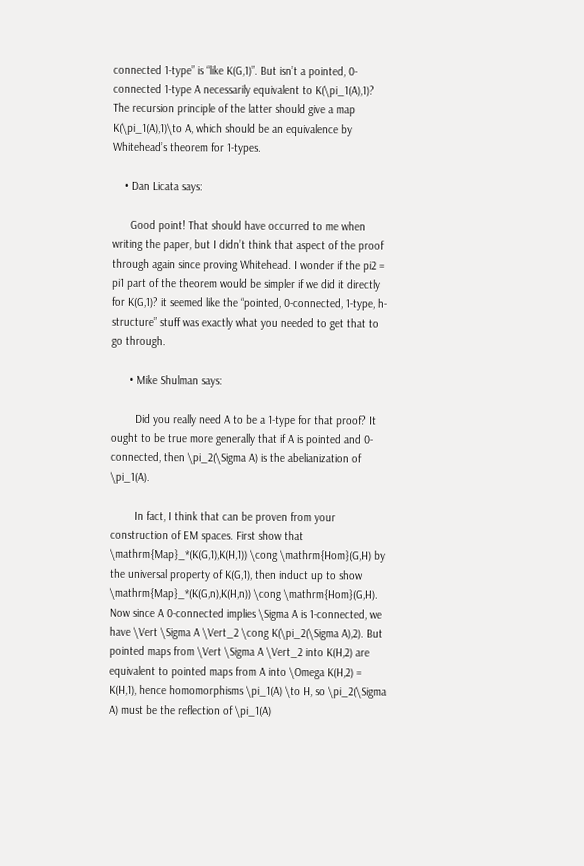connected 1-type” is “like K(G,1)”. But isn’t a pointed, 0-connected 1-type A necessarily equivalent to K(\pi_1(A),1)? The recursion principle of the latter should give a map K(\pi_1(A),1)\to A, which should be an equivalence by Whitehead’s theorem for 1-types.

    • Dan Licata says:

      Good point! That should have occurred to me when writing the paper, but I didn’t think that aspect of the proof through again since proving Whitehead. I wonder if the pi2 = pi1 part of the theorem would be simpler if we did it directly for K(G,1)? it seemed like the “pointed, 0-connected, 1-type, h-structure” stuff was exactly what you needed to get that to go through.

      • Mike Shulman says:

        Did you really need A to be a 1-type for that proof? It ought to be true more generally that if A is pointed and 0-connected, then \pi_2(\Sigma A) is the abelianization of \pi_1(A).

        In fact, I think that can be proven from your construction of EM spaces. First show that \mathrm{Map}_*(K(G,1),K(H,1)) \cong \mathrm{Hom}(G,H) by the universal property of K(G,1), then induct up to show \mathrm{Map}_*(K(G,n),K(H,n)) \cong \mathrm{Hom}(G,H). Now since A 0-connected implies \Sigma A is 1-connected, we have \Vert \Sigma A \Vert_2 \cong K(\pi_2(\Sigma A),2). But pointed maps from \Vert \Sigma A \Vert_2 into K(H,2) are equivalent to pointed maps from A into \Omega K(H,2) = K(H,1), hence homomorphisms \pi_1(A) \to H, so \pi_2(\Sigma A) must be the reflection of \pi_1(A)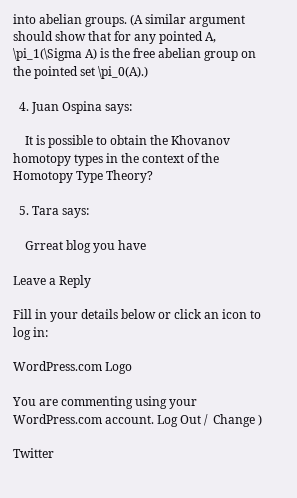into abelian groups. (A similar argument should show that for any pointed A, \pi_1(\Sigma A) is the free abelian group on the pointed set \pi_0(A).)

  4. Juan Ospina says:

    It is possible to obtain the Khovanov homotopy types in the context of the Homotopy Type Theory?

  5. Tara says:

    Grreat blog you have

Leave a Reply

Fill in your details below or click an icon to log in:

WordPress.com Logo

You are commenting using your WordPress.com account. Log Out /  Change )

Twitter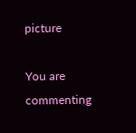picture

You are commenting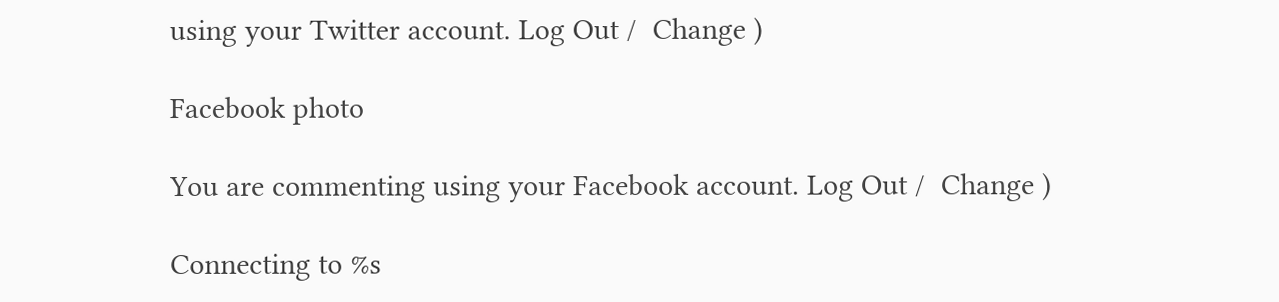using your Twitter account. Log Out /  Change )

Facebook photo

You are commenting using your Facebook account. Log Out /  Change )

Connecting to %s